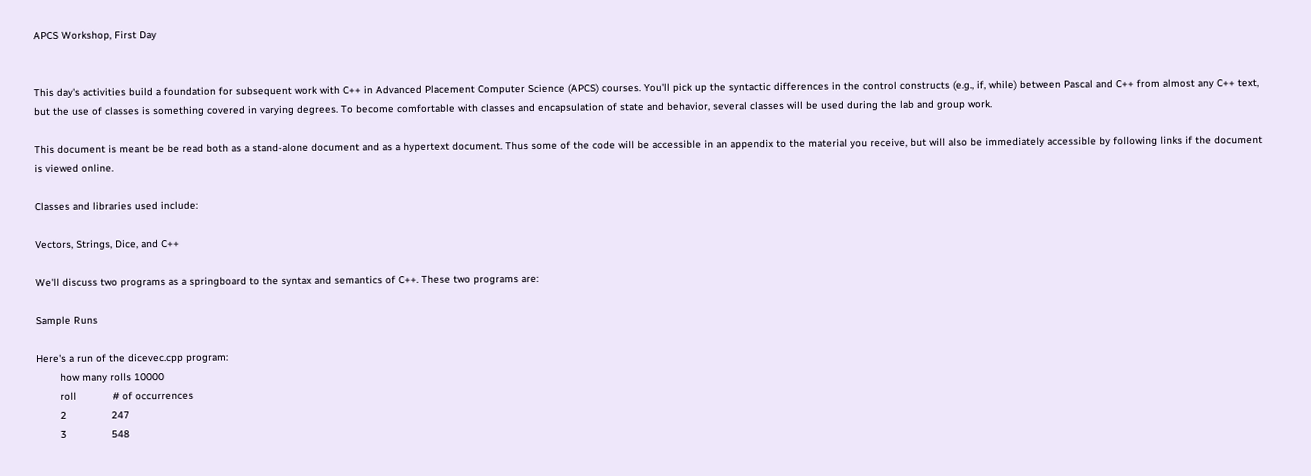APCS Workshop, First Day


This day's activities build a foundation for subsequent work with C++ in Advanced Placement Computer Science (APCS) courses. You'll pick up the syntactic differences in the control constructs (e.g., if, while) between Pascal and C++ from almost any C++ text, but the use of classes is something covered in varying degrees. To become comfortable with classes and encapsulation of state and behavior, several classes will be used during the lab and group work.

This document is meant be be read both as a stand-alone document and as a hypertext document. Thus some of the code will be accessible in an appendix to the material you receive, but will also be immediately accessible by following links if the document is viewed online.

Classes and libraries used include:

Vectors, Strings, Dice, and C++

We'll discuss two programs as a springboard to the syntax and semantics of C++. These two programs are:

Sample Runs

Here's a run of the dicevec.cpp program:
        how many rolls 10000
        roll            # of occurrences
        2               247
        3               548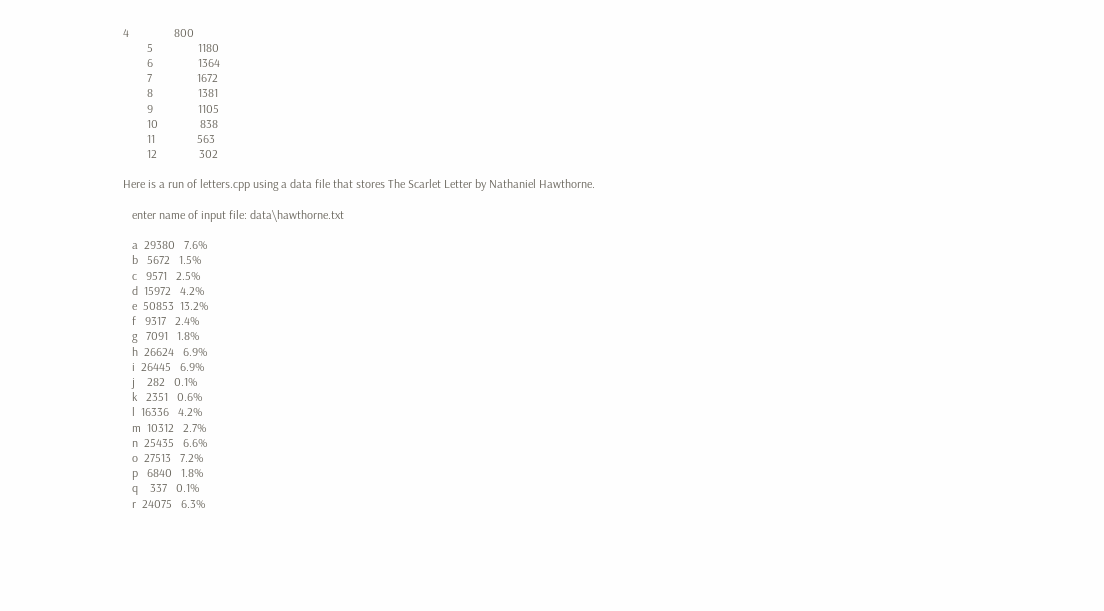4               800
        5               1180
        6               1364
        7               1672
        8               1381
        9               1105
        10              838
        11              563
        12              302

Here is a run of letters.cpp using a data file that stores The Scarlet Letter by Nathaniel Hawthorne.

   enter name of input file: data\hawthorne.txt

   a  29380   7.6%
   b   5672   1.5%
   c   9571   2.5%
   d  15972   4.2%
   e  50853  13.2%
   f   9317   2.4%
   g   7091   1.8%
   h  26624   6.9%
   i  26445   6.9%
   j    282   0.1%
   k   2351   0.6%
   l  16336   4.2%
   m  10312   2.7%
   n  25435   6.6%
   o  27513   7.2%
   p   6840   1.8%
   q    337   0.1%
   r  24075   6.3%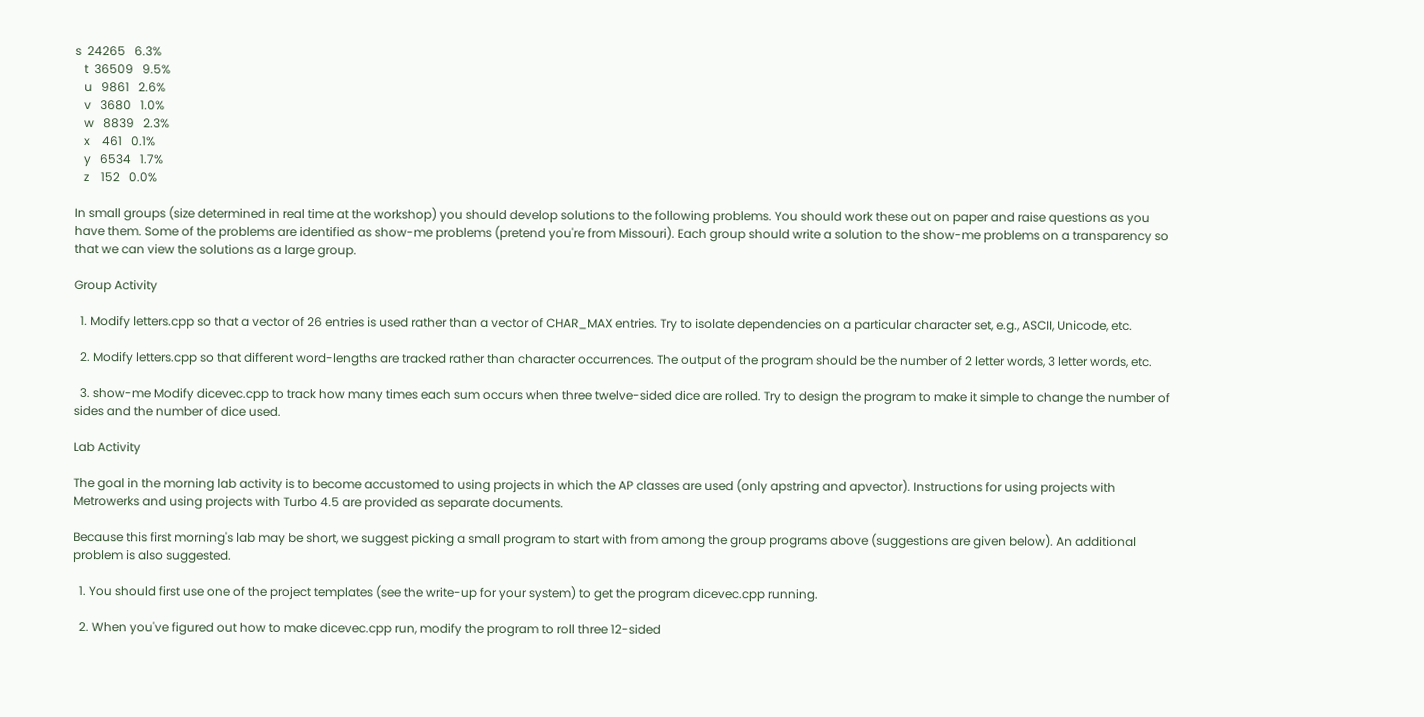s  24265   6.3%
   t  36509   9.5%
   u   9861   2.6%
   v   3680   1.0%
   w   8839   2.3%
   x    461   0.1%
   y   6534   1.7%
   z    152   0.0%

In small groups (size determined in real time at the workshop) you should develop solutions to the following problems. You should work these out on paper and raise questions as you have them. Some of the problems are identified as show-me problems (pretend you're from Missouri). Each group should write a solution to the show-me problems on a transparency so that we can view the solutions as a large group.

Group Activity

  1. Modify letters.cpp so that a vector of 26 entries is used rather than a vector of CHAR_MAX entries. Try to isolate dependencies on a particular character set, e.g., ASCII, Unicode, etc.

  2. Modify letters.cpp so that different word-lengths are tracked rather than character occurrences. The output of the program should be the number of 2 letter words, 3 letter words, etc.

  3. show-me Modify dicevec.cpp to track how many times each sum occurs when three twelve-sided dice are rolled. Try to design the program to make it simple to change the number of sides and the number of dice used.

Lab Activity

The goal in the morning lab activity is to become accustomed to using projects in which the AP classes are used (only apstring and apvector). Instructions for using projects with Metrowerks and using projects with Turbo 4.5 are provided as separate documents.

Because this first morning's lab may be short, we suggest picking a small program to start with from among the group programs above (suggestions are given below). An additional problem is also suggested.

  1. You should first use one of the project templates (see the write-up for your system) to get the program dicevec.cpp running.

  2. When you've figured out how to make dicevec.cpp run, modify the program to roll three 12-sided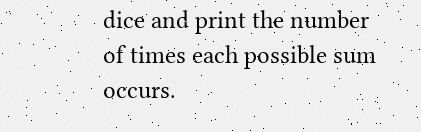dice and print the number of times each possible sum occurs.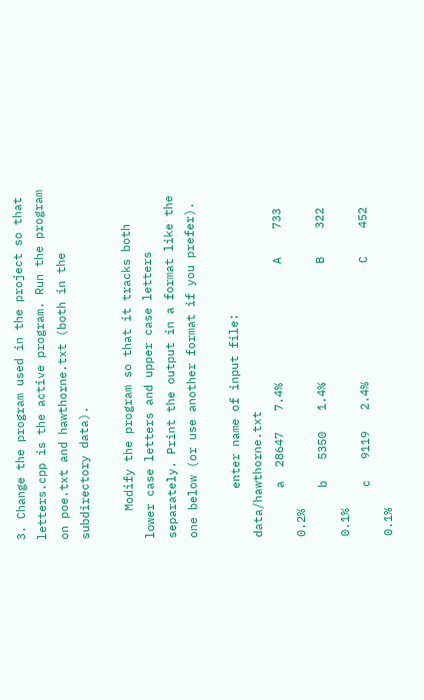3. Change the program used in the project so that letters.cpp is the active program. Run the program on poe.txt and hawthorne.txt (both in the subdirectory data).

    Modify the program so that it tracks both lower case letters and upper case letters separately. Print the output in a format like the one below (or use another format if you prefer).

       enter name of input file: data/hawthorne.txt
       a  28647   7.4%                 A    733  0.2%
       b   5350   1.4%                 B    322  0.1%
       c   9119   2.4%                 C    452  0.1%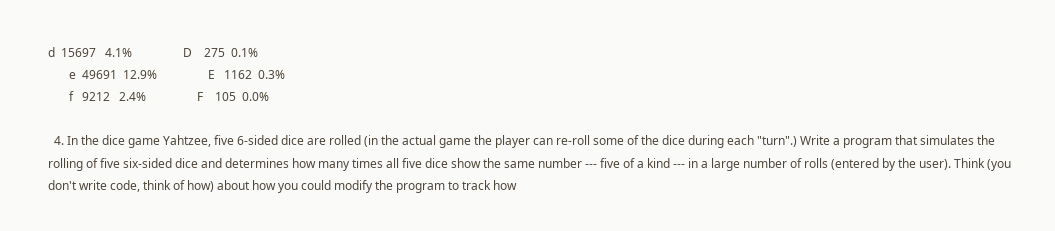d  15697   4.1%                 D    275  0.1%
       e  49691  12.9%                 E   1162  0.3%
       f   9212   2.4%                 F    105  0.0%

  4. In the dice game Yahtzee, five 6-sided dice are rolled (in the actual game the player can re-roll some of the dice during each "turn".) Write a program that simulates the rolling of five six-sided dice and determines how many times all five dice show the same number --- five of a kind --- in a large number of rolls (entered by the user). Think (you don't write code, think of how) about how you could modify the program to track how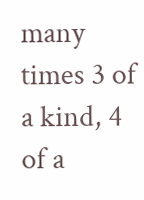many times 3 of a kind, 4 of a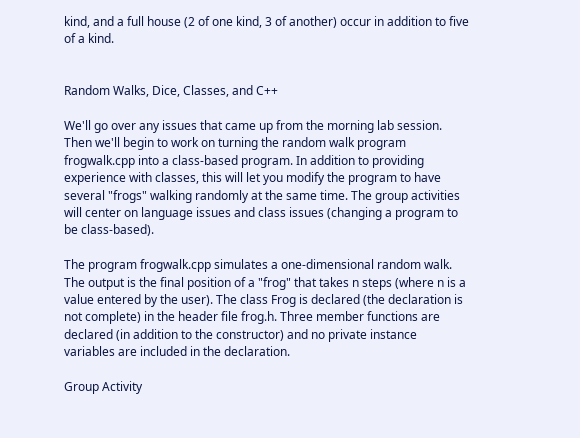kind, and a full house (2 of one kind, 3 of another) occur in addition to five of a kind.


Random Walks, Dice, Classes, and C++

We'll go over any issues that came up from the morning lab session. Then we'll begin to work on turning the random walk program frogwalk.cpp into a class-based program. In addition to providing experience with classes, this will let you modify the program to have several "frogs" walking randomly at the same time. The group activities will center on language issues and class issues (changing a program to be class-based).

The program frogwalk.cpp simulates a one-dimensional random walk. The output is the final position of a "frog" that takes n steps (where n is a value entered by the user). The class Frog is declared (the declaration is not complete) in the header file frog.h. Three member functions are declared (in addition to the constructor) and no private instance variables are included in the declaration.

Group Activity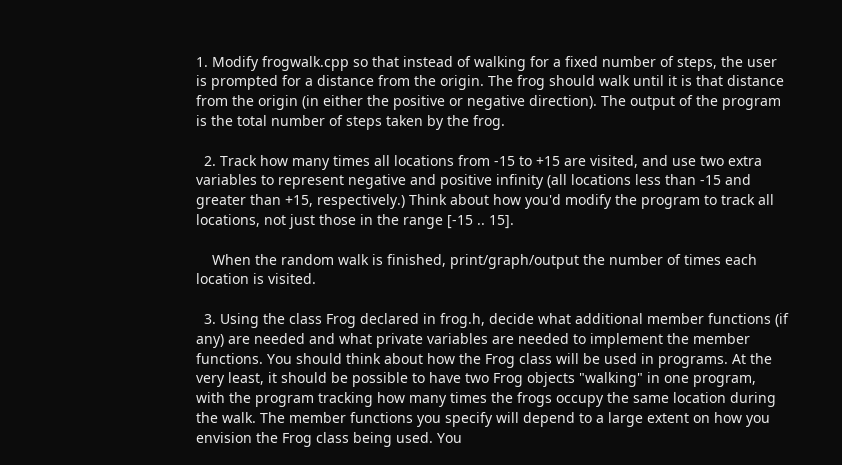1. Modify frogwalk.cpp so that instead of walking for a fixed number of steps, the user is prompted for a distance from the origin. The frog should walk until it is that distance from the origin (in either the positive or negative direction). The output of the program is the total number of steps taken by the frog.

  2. Track how many times all locations from -15 to +15 are visited, and use two extra variables to represent negative and positive infinity (all locations less than -15 and greater than +15, respectively.) Think about how you'd modify the program to track all locations, not just those in the range [-15 .. 15].

    When the random walk is finished, print/graph/output the number of times each location is visited.

  3. Using the class Frog declared in frog.h, decide what additional member functions (if any) are needed and what private variables are needed to implement the member functions. You should think about how the Frog class will be used in programs. At the very least, it should be possible to have two Frog objects "walking" in one program, with the program tracking how many times the frogs occupy the same location during the walk. The member functions you specify will depend to a large extent on how you envision the Frog class being used. You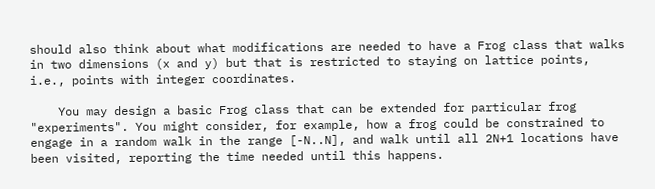should also think about what modifications are needed to have a Frog class that walks in two dimensions (x and y) but that is restricted to staying on lattice points, i.e., points with integer coordinates.

    You may design a basic Frog class that can be extended for particular frog "experiments". You might consider, for example, how a frog could be constrained to engage in a random walk in the range [-N..N], and walk until all 2N+1 locations have been visited, reporting the time needed until this happens.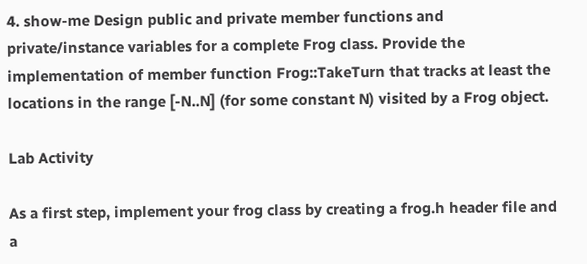4. show-me Design public and private member functions and private/instance variables for a complete Frog class. Provide the implementation of member function Frog::TakeTurn that tracks at least the locations in the range [-N..N] (for some constant N) visited by a Frog object.

Lab Activity

As a first step, implement your frog class by creating a frog.h header file and a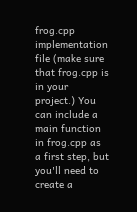frog.cpp implementation file (make sure that frog.cpp is in your project.) You can include a main function in frog.cpp as a first step, but you'll need to create a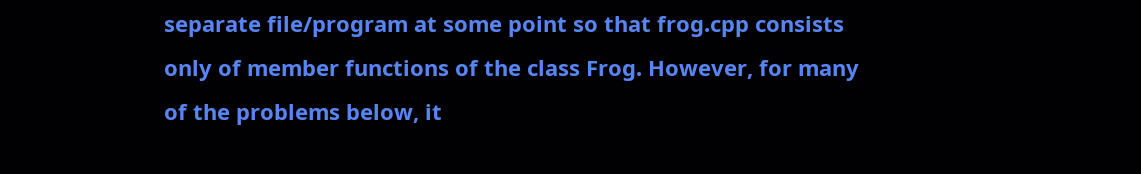separate file/program at some point so that frog.cpp consists only of member functions of the class Frog. However, for many of the problems below, it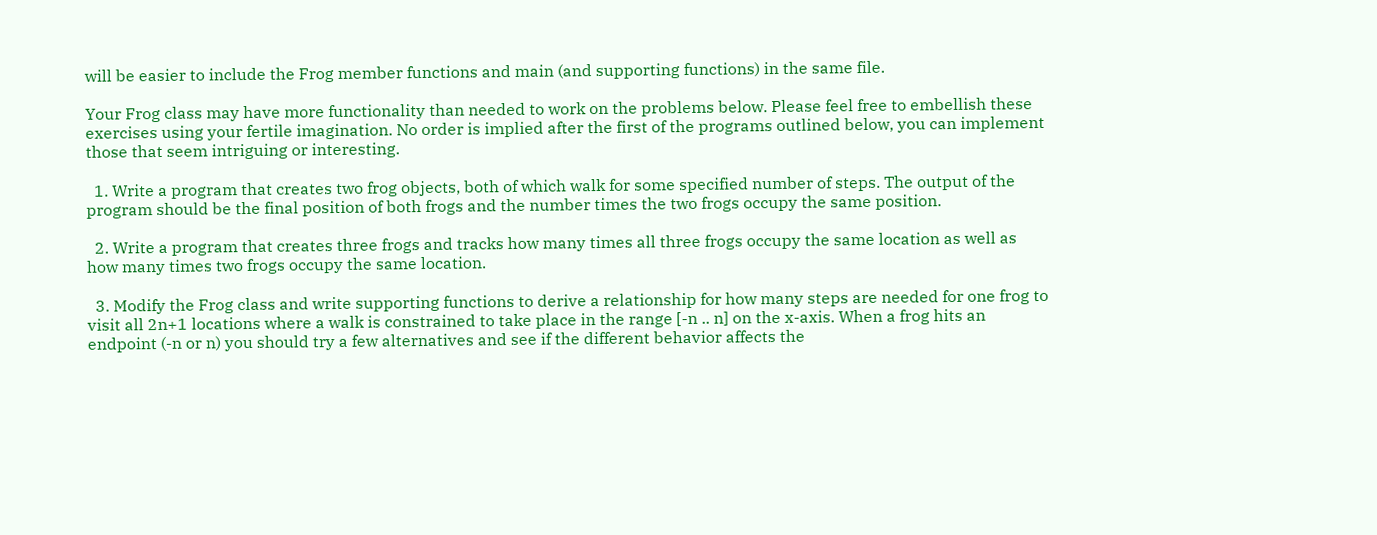will be easier to include the Frog member functions and main (and supporting functions) in the same file.

Your Frog class may have more functionality than needed to work on the problems below. Please feel free to embellish these exercises using your fertile imagination. No order is implied after the first of the programs outlined below, you can implement those that seem intriguing or interesting.

  1. Write a program that creates two frog objects, both of which walk for some specified number of steps. The output of the program should be the final position of both frogs and the number times the two frogs occupy the same position.

  2. Write a program that creates three frogs and tracks how many times all three frogs occupy the same location as well as how many times two frogs occupy the same location.

  3. Modify the Frog class and write supporting functions to derive a relationship for how many steps are needed for one frog to visit all 2n+1 locations where a walk is constrained to take place in the range [-n .. n] on the x-axis. When a frog hits an endpoint (-n or n) you should try a few alternatives and see if the different behavior affects the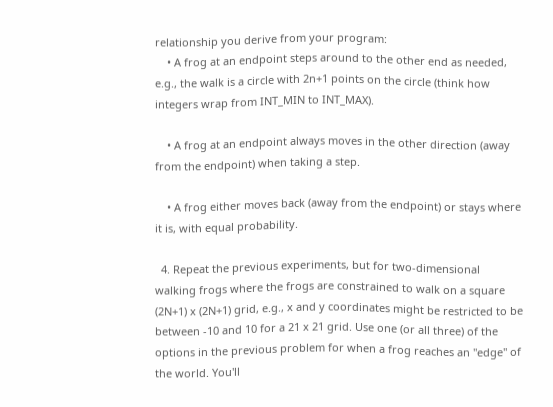relationship you derive from your program:
    • A frog at an endpoint steps around to the other end as needed, e.g., the walk is a circle with 2n+1 points on the circle (think how integers wrap from INT_MIN to INT_MAX).

    • A frog at an endpoint always moves in the other direction (away from the endpoint) when taking a step.

    • A frog either moves back (away from the endpoint) or stays where it is, with equal probability.

  4. Repeat the previous experiments, but for two-dimensional walking frogs where the frogs are constrained to walk on a square (2N+1) x (2N+1) grid, e.g., x and y coordinates might be restricted to be between -10 and 10 for a 21 x 21 grid. Use one (or all three) of the options in the previous problem for when a frog reaches an "edge" of the world. You'll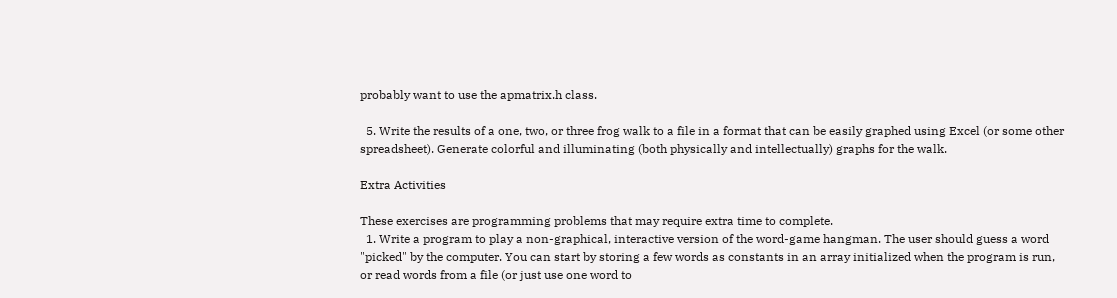probably want to use the apmatrix.h class.

  5. Write the results of a one, two, or three frog walk to a file in a format that can be easily graphed using Excel (or some other spreadsheet). Generate colorful and illuminating (both physically and intellectually) graphs for the walk.

Extra Activities

These exercises are programming problems that may require extra time to complete.
  1. Write a program to play a non-graphical, interactive version of the word-game hangman. The user should guess a word "picked" by the computer. You can start by storing a few words as constants in an array initialized when the program is run, or read words from a file (or just use one word to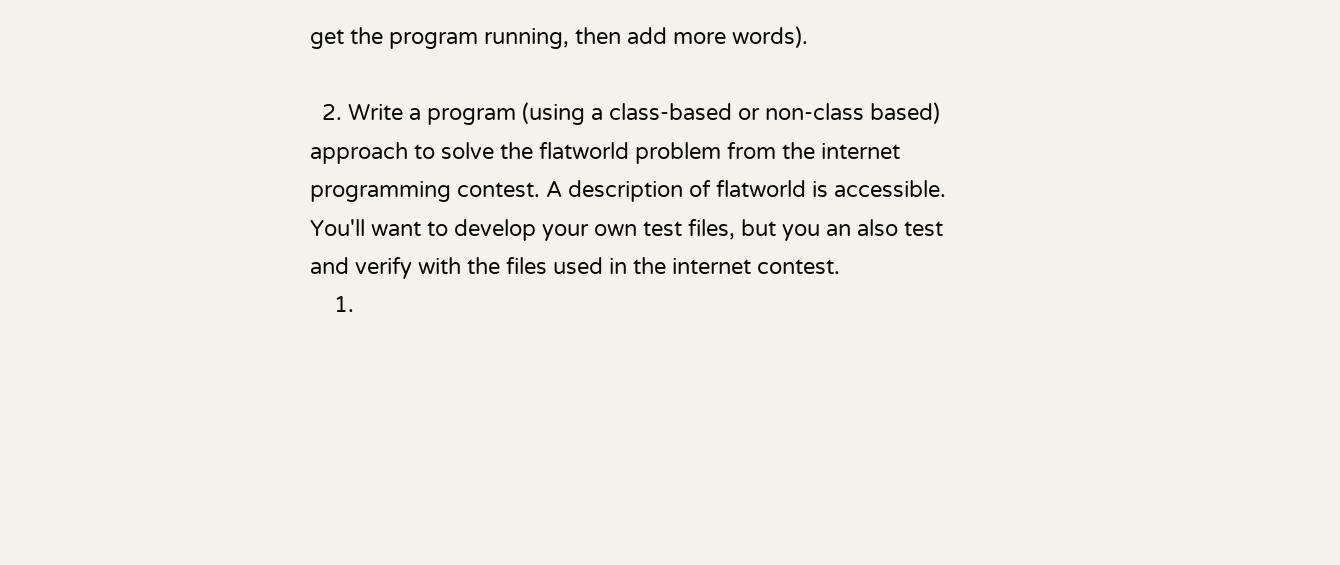get the program running, then add more words).

  2. Write a program (using a class-based or non-class based) approach to solve the flatworld problem from the internet programming contest. A description of flatworld is accessible. You'll want to develop your own test files, but you an also test and verify with the files used in the internet contest.
    1.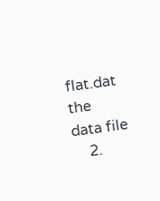flat.dat the data file
    2.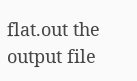flat.out the output file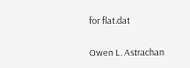for flat.dat

Owen L. Astrachan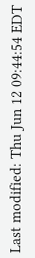Last modified: Thu Jun 12 09:44:54 EDT